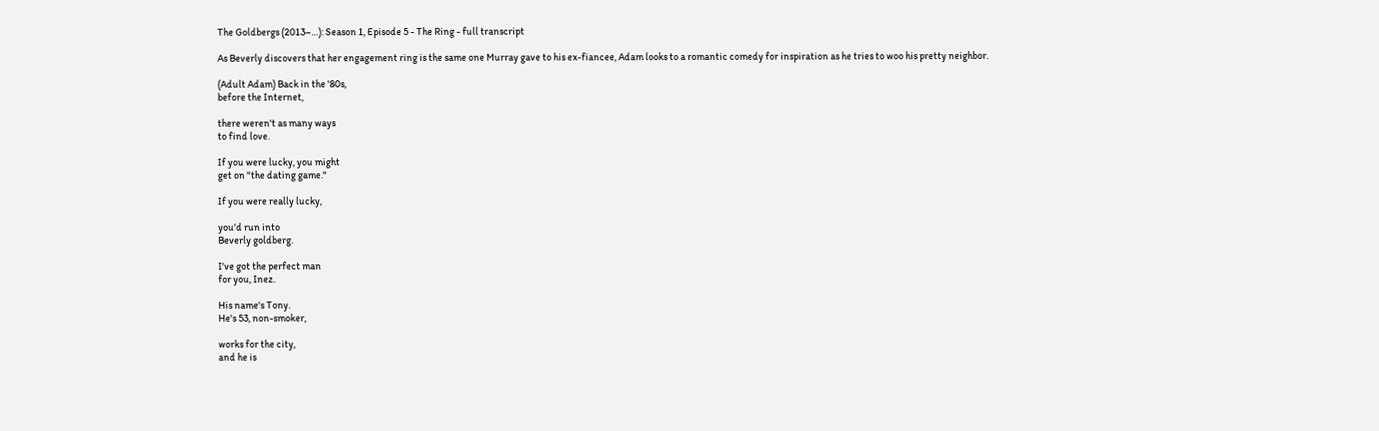The Goldbergs (2013–…): Season 1, Episode 5 - The Ring - full transcript

As Beverly discovers that her engagement ring is the same one Murray gave to his ex-fiancee, Adam looks to a romantic comedy for inspiration as he tries to woo his pretty neighbor.

(Adult Adam) Back in the '80s,
before the Internet,

there weren't as many ways
to find love.

If you were lucky, you might
get on "the dating game."

If you were really lucky,

you'd run into
Beverly goldberg.

I've got the perfect man
for you, Inez.

His name's Tony.
He's 53, non-smoker,

works for the city,
and he is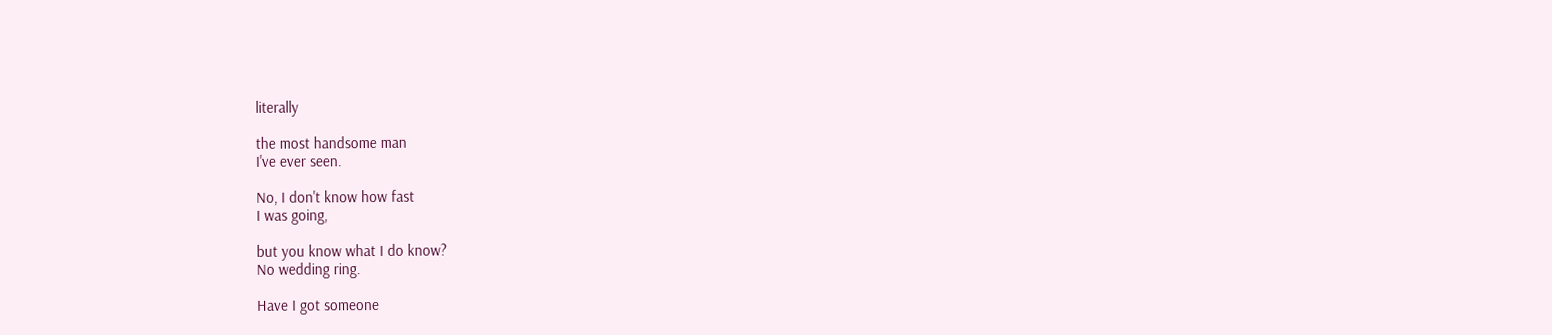literally

the most handsome man
I've ever seen.

No, I don't know how fast
I was going,

but you know what I do know?
No wedding ring.

Have I got someone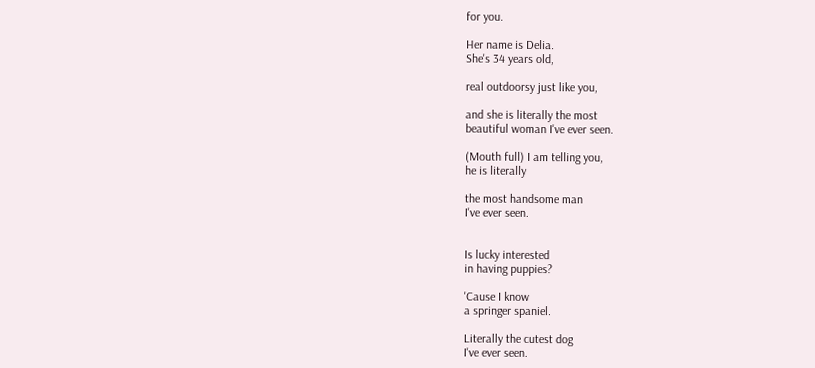for you.

Her name is Delia.
She's 34 years old,

real outdoorsy just like you,

and she is literally the most
beautiful woman I've ever seen.

(Mouth full) I am telling you,
he is literally

the most handsome man
I've ever seen.


Is lucky interested
in having puppies?

'Cause I know
a springer spaniel.

Literally the cutest dog
I've ever seen.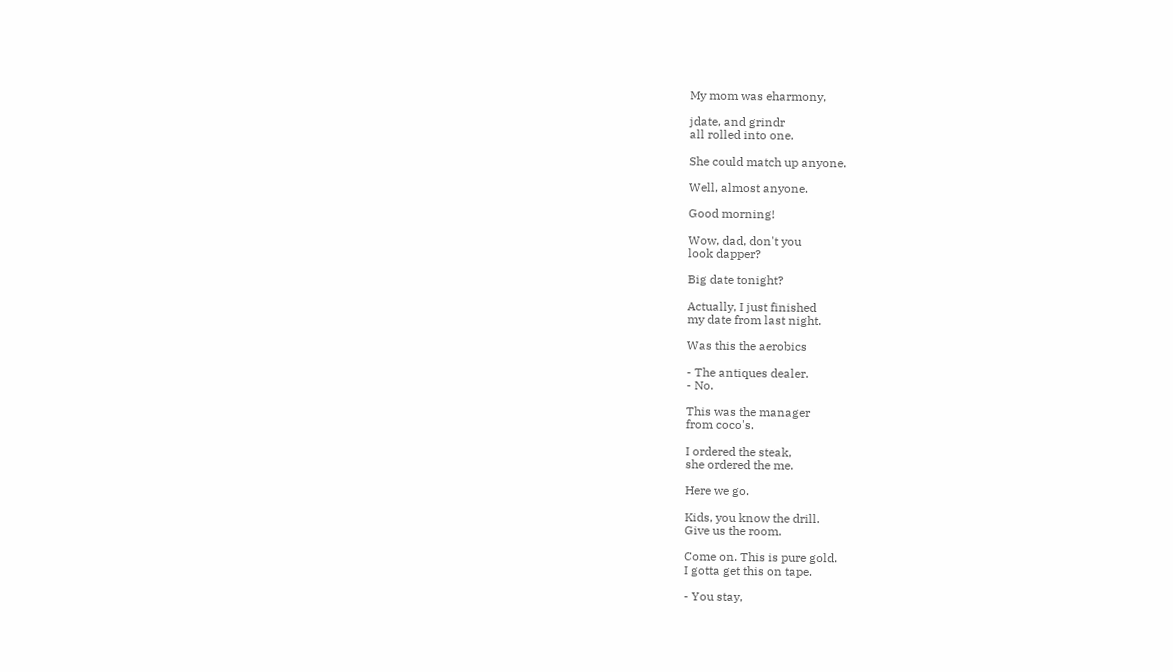My mom was eharmony,

jdate, and grindr
all rolled into one.

She could match up anyone.

Well, almost anyone.

Good morning!

Wow, dad, don't you
look dapper?

Big date tonight?

Actually, I just finished
my date from last night.

Was this the aerobics

- The antiques dealer.
- No.

This was the manager
from coco's.

I ordered the steak,
she ordered the me.

Here we go.

Kids, you know the drill.
Give us the room.

Come on. This is pure gold.
I gotta get this on tape.

- You stay,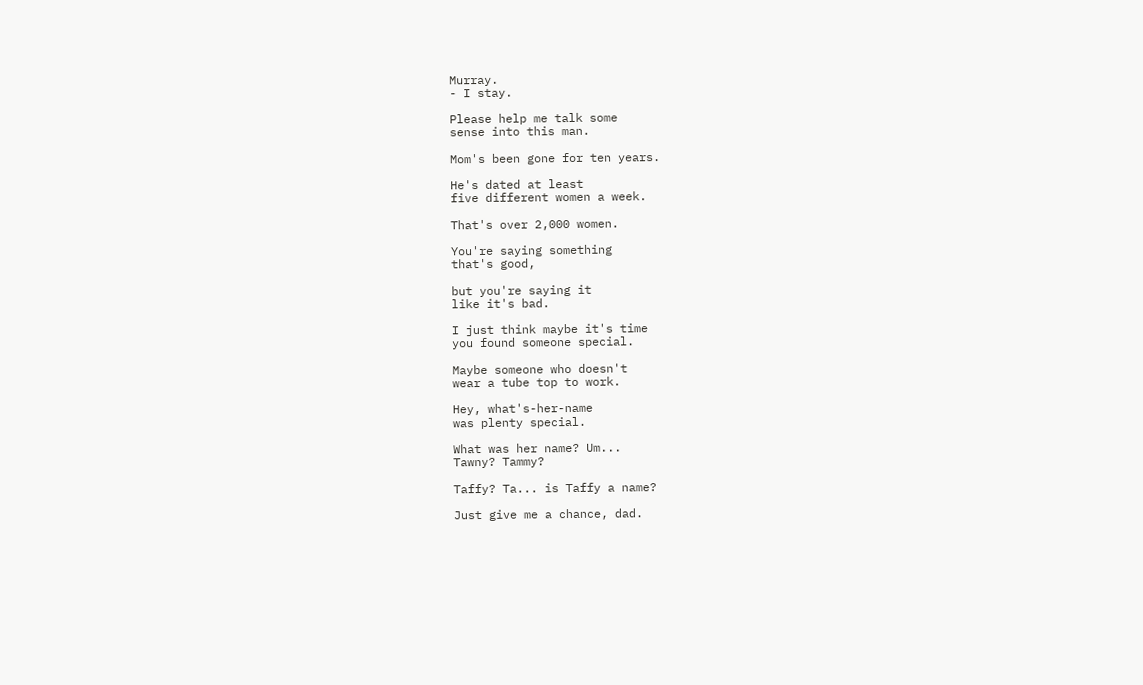Murray.
- I stay.

Please help me talk some
sense into this man.

Mom's been gone for ten years.

He's dated at least
five different women a week.

That's over 2,000 women.

You're saying something
that's good,

but you're saying it
like it's bad.

I just think maybe it's time
you found someone special.

Maybe someone who doesn't
wear a tube top to work.

Hey, what's-her-name
was plenty special.

What was her name? Um...
Tawny? Tammy?

Taffy? Ta... is Taffy a name?

Just give me a chance, dad.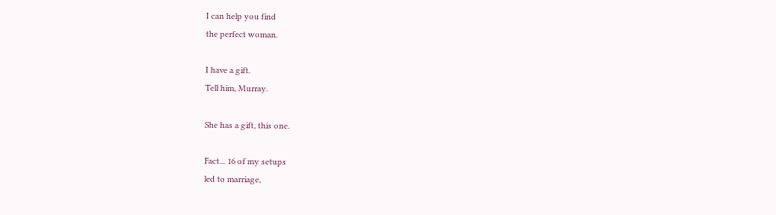I can help you find
the perfect woman.

I have a gift.
Tell him, Murray.

She has a gift, this one.

Fact... 16 of my setups
led to marriage,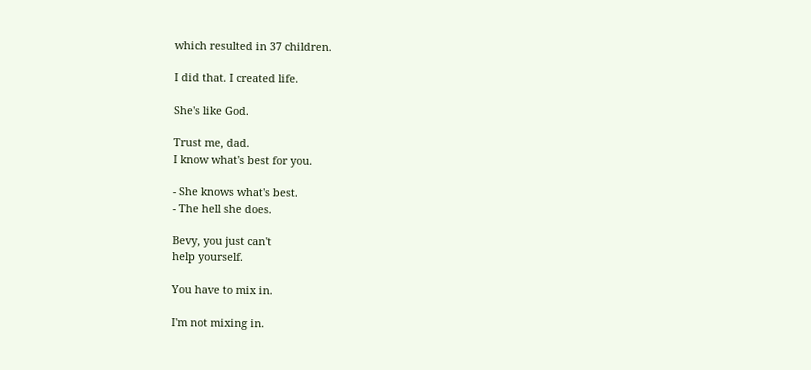which resulted in 37 children.

I did that. I created life.

She's like God.

Trust me, dad.
I know what's best for you.

- She knows what's best.
- The hell she does.

Bevy, you just can't
help yourself.

You have to mix in.

I'm not mixing in.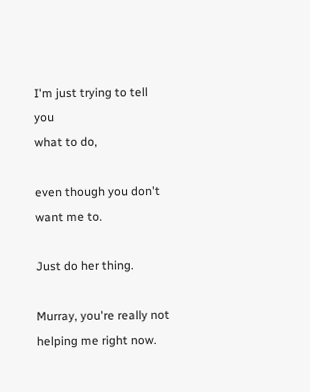I'm just trying to tell you
what to do,

even though you don't
want me to.

Just do her thing.

Murray, you're really not
helping me right now.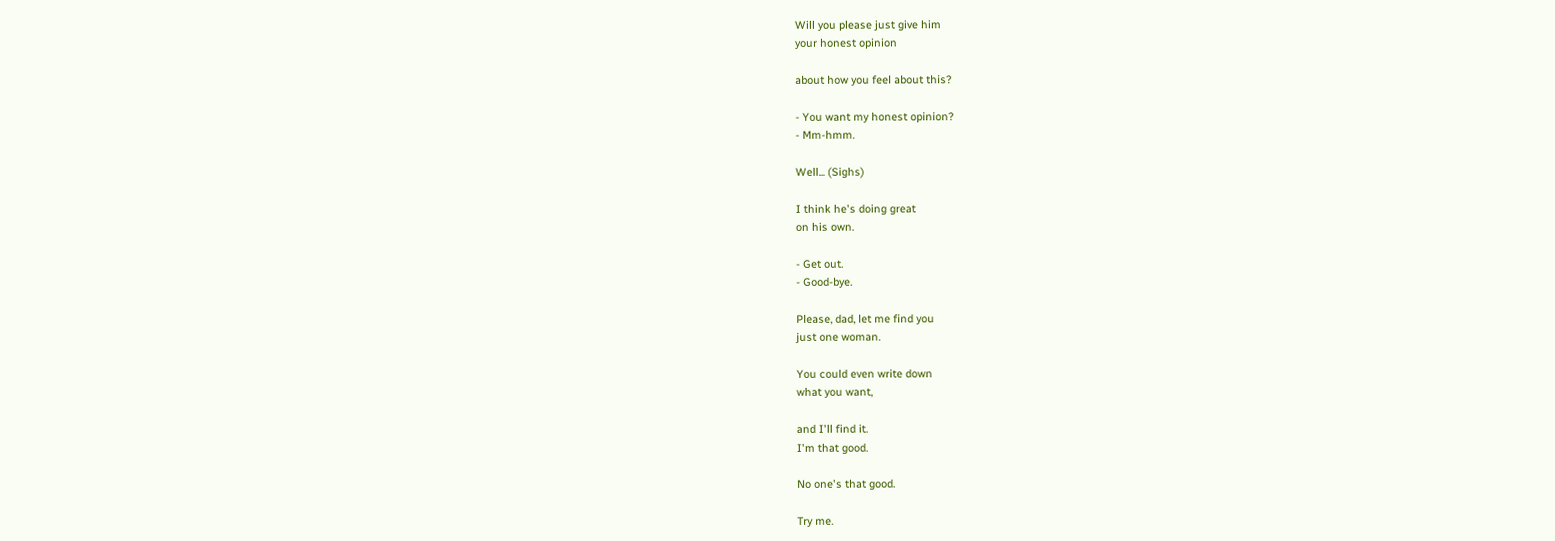Will you please just give him
your honest opinion

about how you feel about this?

- You want my honest opinion?
- Mm-hmm.

Well... (Sighs)

I think he's doing great
on his own.

- Get out.
- Good-bye.

Please, dad, let me find you
just one woman.

You could even write down
what you want,

and I'll find it.
I'm that good.

No one's that good.

Try me.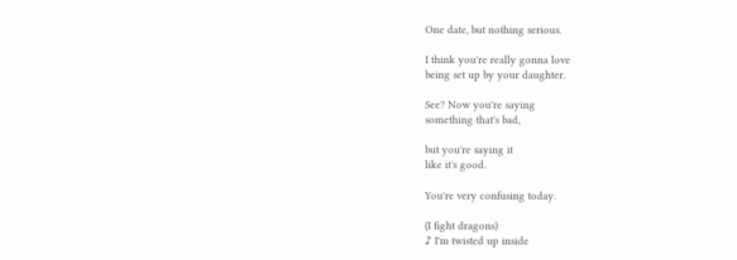One date, but nothing serious.

I think you're really gonna love
being set up by your daughter.

See? Now you're saying
something that's bad,

but you're saying it
like it's good.

You're very confusing today.

(I fight dragons)
♪ I'm twisted up inside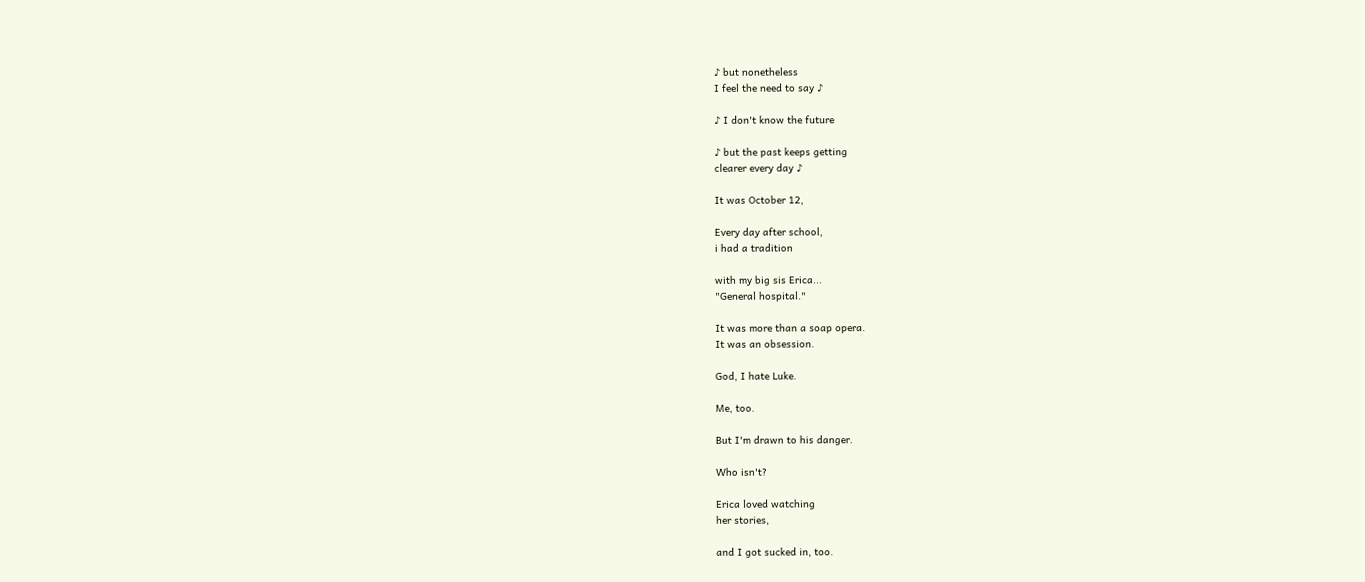♪ but nonetheless
I feel the need to say ♪

♪ I don't know the future

♪ but the past keeps getting
clearer every day ♪

It was October 12,

Every day after school,
i had a tradition

with my big sis Erica...
"General hospital."

It was more than a soap opera.
It was an obsession.

God, I hate Luke.

Me, too.

But I'm drawn to his danger.

Who isn't?

Erica loved watching
her stories,

and I got sucked in, too.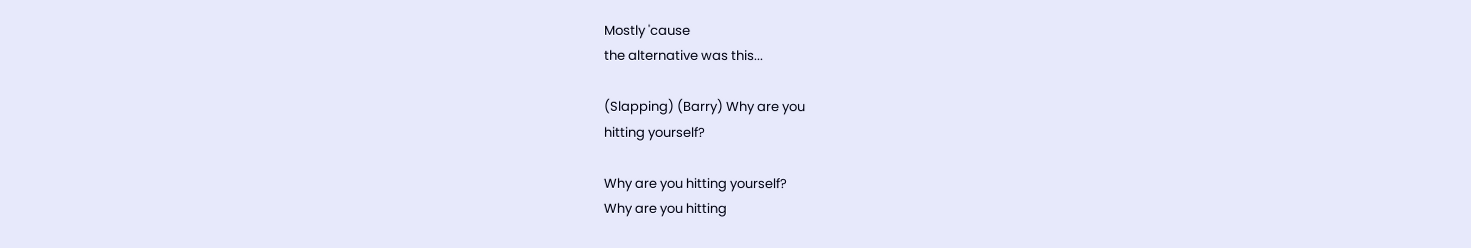Mostly 'cause
the alternative was this...

(Slapping) (Barry) Why are you
hitting yourself?

Why are you hitting yourself?
Why are you hitting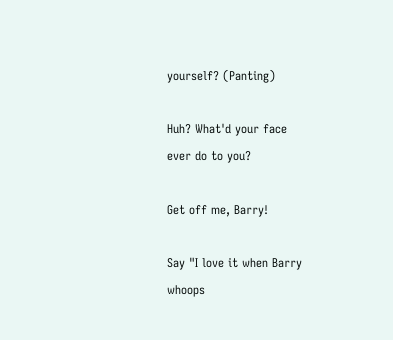yourself? (Panting)

Huh? What'd your face
ever do to you?

Get off me, Barry!

Say "I love it when Barry
whoops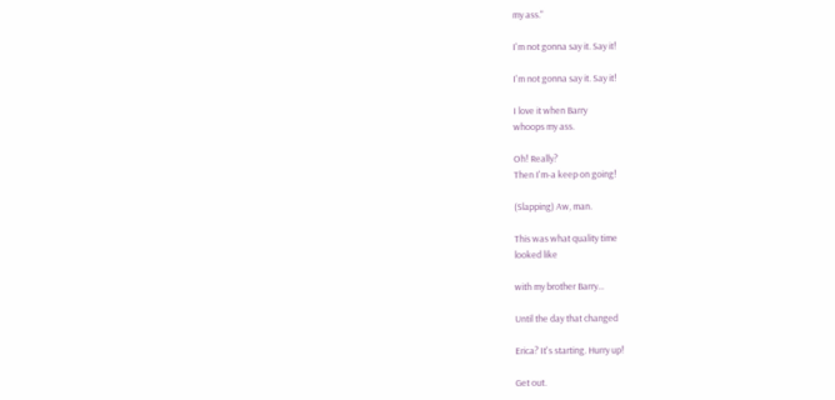my ass."

I'm not gonna say it. Say it!

I'm not gonna say it. Say it!

I love it when Barry
whoops my ass.

Oh! Really?
Then I'm-a keep on going!

(Slapping) Aw, man.

This was what quality time
looked like

with my brother Barry...

Until the day that changed

Erica? It's starting. Hurry up!

Get out.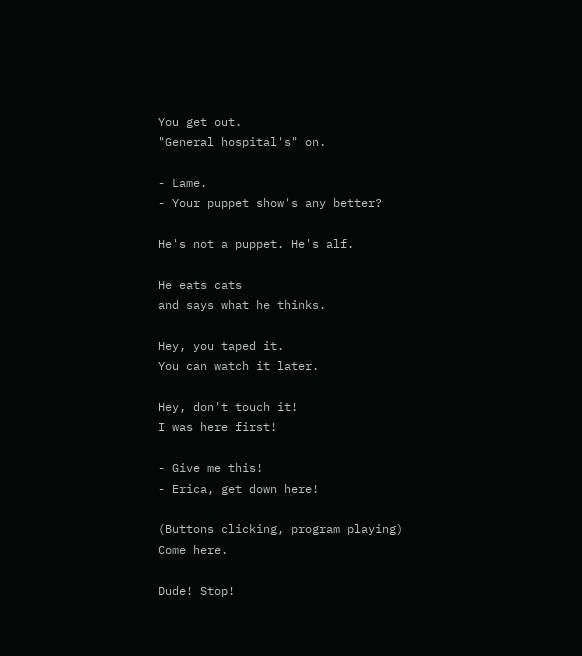You get out.
"General hospital's" on.

- Lame.
- Your puppet show's any better?

He's not a puppet. He's alf.

He eats cats
and says what he thinks.

Hey, you taped it.
You can watch it later.

Hey, don't touch it!
I was here first!

- Give me this!
- Erica, get down here!

(Buttons clicking, program playing)
Come here.

Dude! Stop!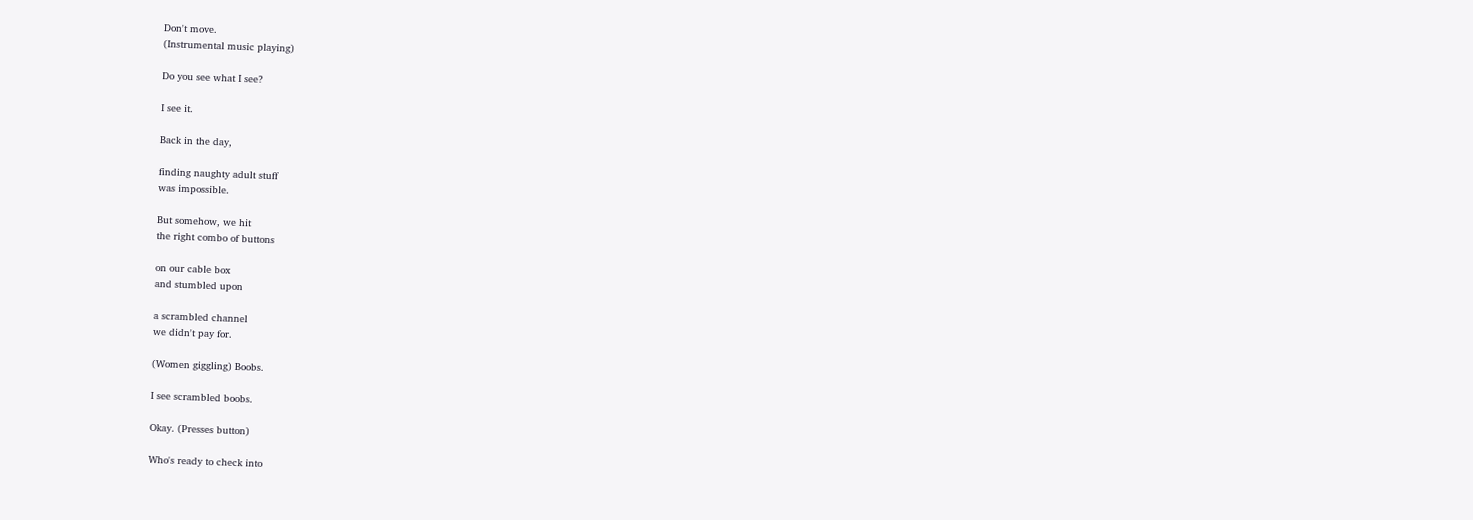Don't move.
(Instrumental music playing)

Do you see what I see?

I see it.

Back in the day,

finding naughty adult stuff
was impossible.

But somehow, we hit
the right combo of buttons

on our cable box
and stumbled upon

a scrambled channel
we didn't pay for.

(Women giggling) Boobs.

I see scrambled boobs.

Okay. (Presses button)

Who's ready to check into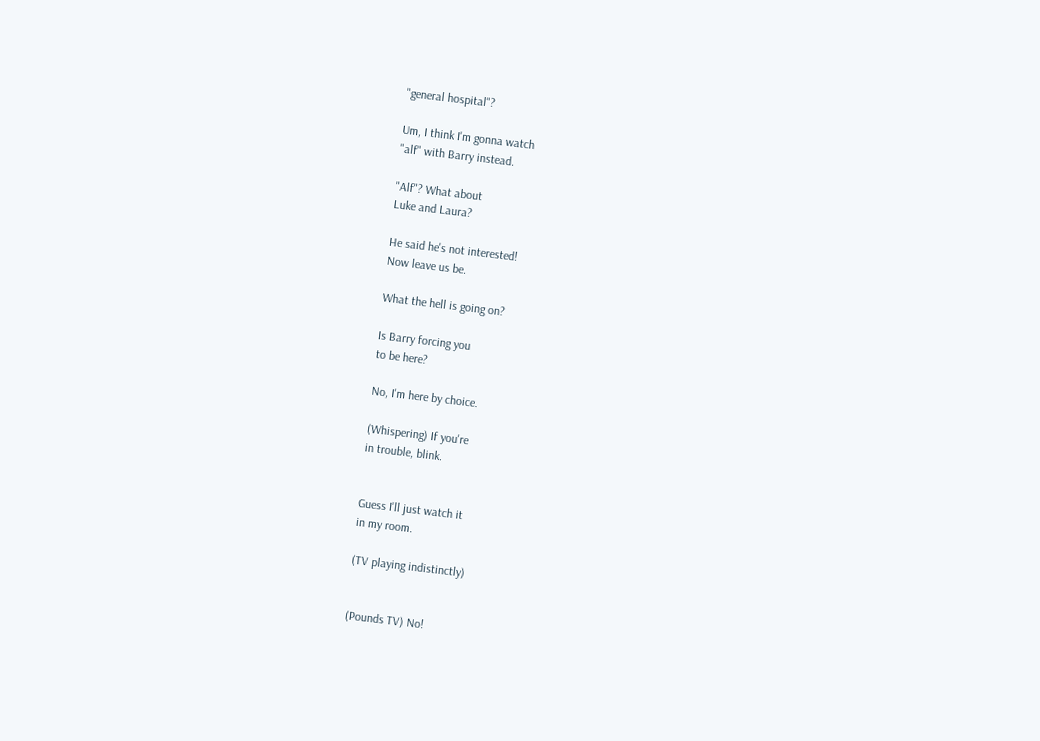"general hospital"?

Um, I think I'm gonna watch
"alf" with Barry instead.

"Alf"? What about
Luke and Laura?

He said he's not interested!
Now leave us be.

What the hell is going on?

Is Barry forcing you
to be here?

No, I'm here by choice.

(Whispering) If you're
in trouble, blink.


Guess I'll just watch it
in my room.

(TV playing indistinctly)


(Pounds TV) No!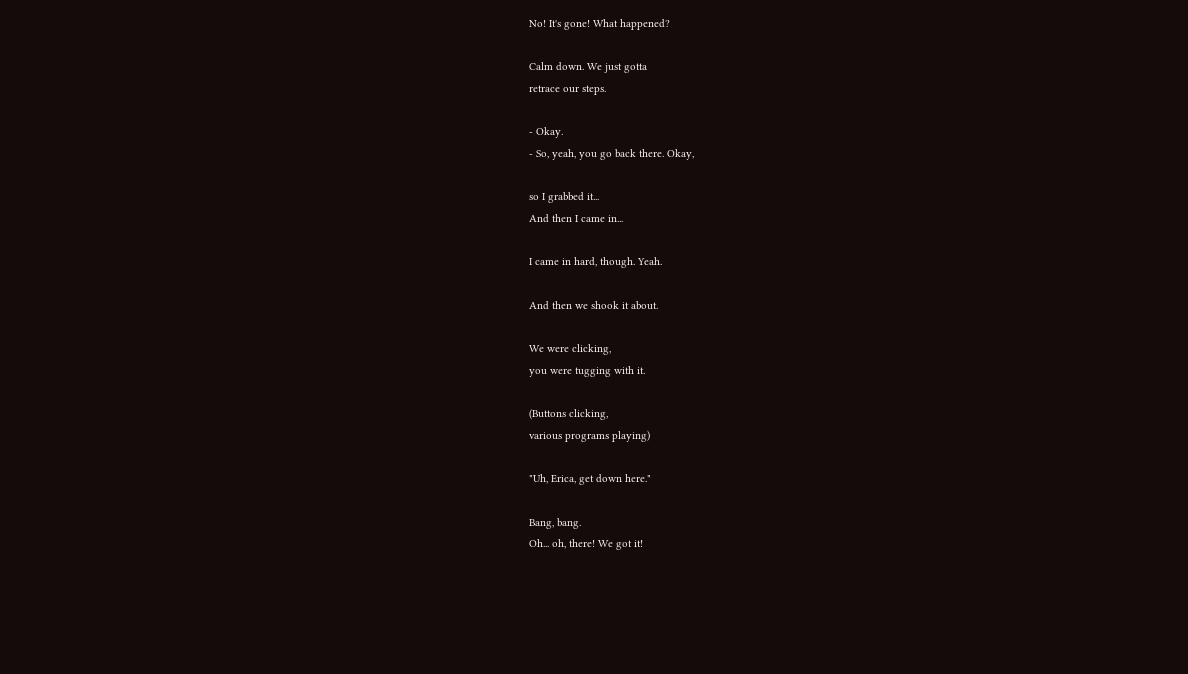No! It's gone! What happened?

Calm down. We just gotta
retrace our steps.

- Okay.
- So, yeah, you go back there. Okay,

so I grabbed it...
And then I came in...

I came in hard, though. Yeah.

And then we shook it about.

We were clicking,
you were tugging with it.

(Buttons clicking,
various programs playing)

"Uh, Erica, get down here."

Bang, bang.
Oh... oh, there! We got it!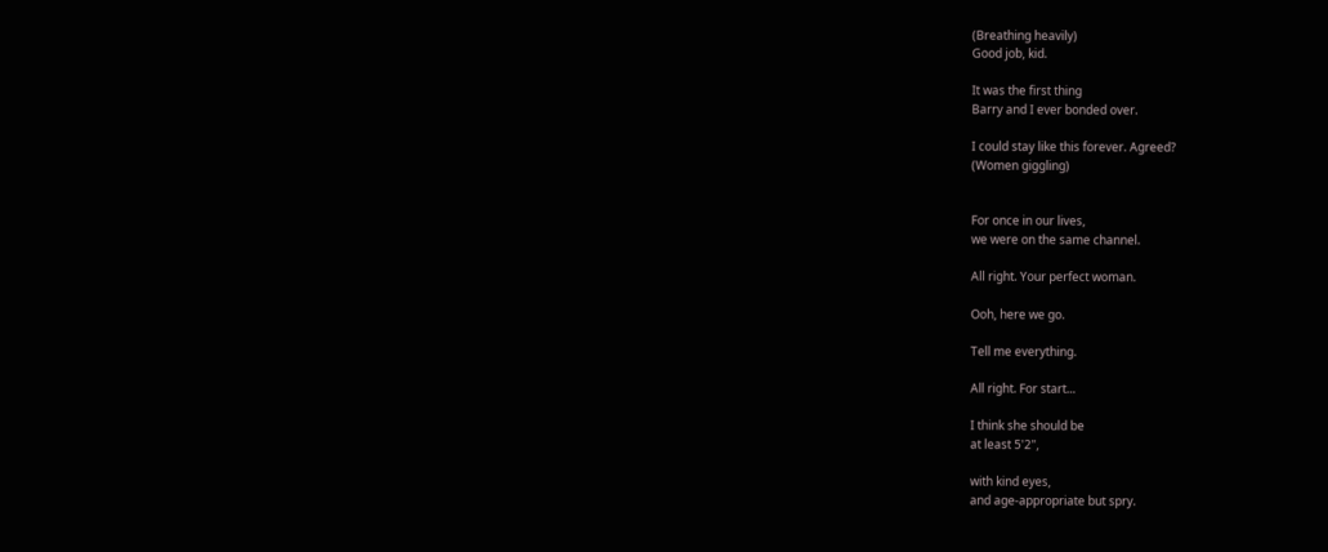(Breathing heavily)
Good job, kid.

It was the first thing
Barry and I ever bonded over.

I could stay like this forever. Agreed?
(Women giggling)


For once in our lives,
we were on the same channel.

All right. Your perfect woman.

Ooh, here we go.

Tell me everything.

All right. For start...

I think she should be
at least 5'2",

with kind eyes,
and age-appropriate but spry.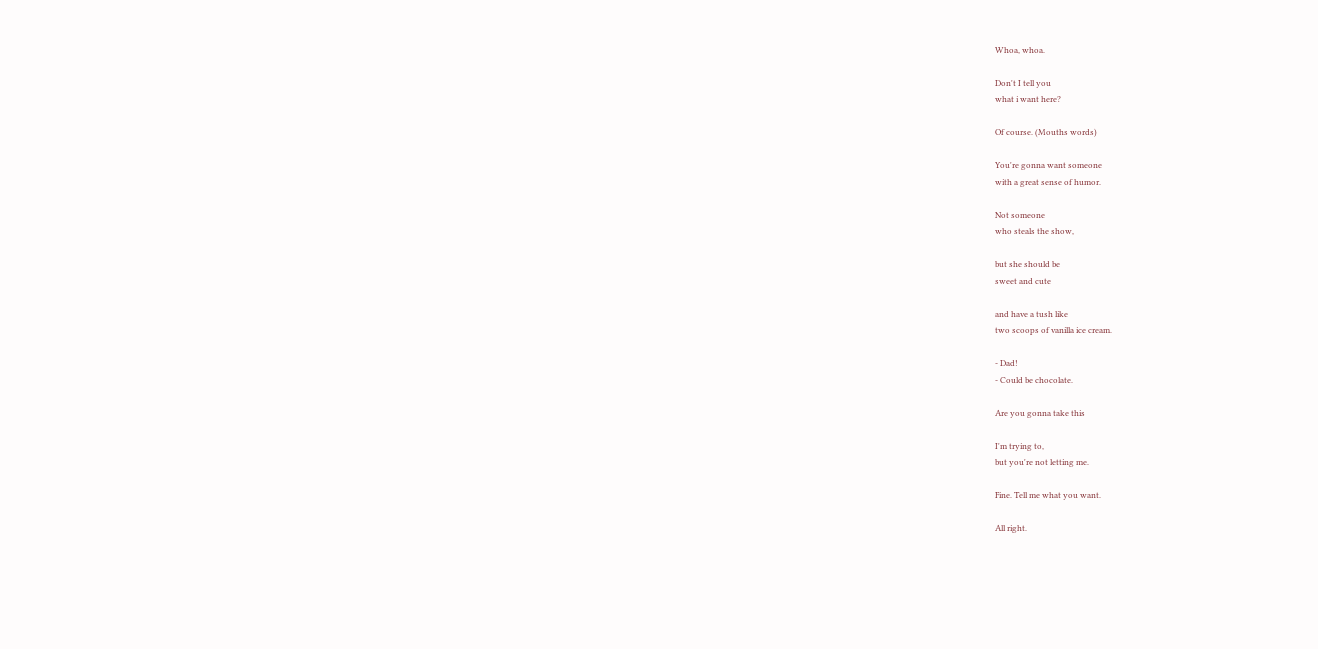Whoa, whoa.

Don't I tell you
what i want here?

Of course. (Mouths words)

You're gonna want someone
with a great sense of humor.

Not someone
who steals the show,

but she should be
sweet and cute

and have a tush like
two scoops of vanilla ice cream.

- Dad!
- Could be chocolate.

Are you gonna take this

I'm trying to,
but you're not letting me.

Fine. Tell me what you want.

All right.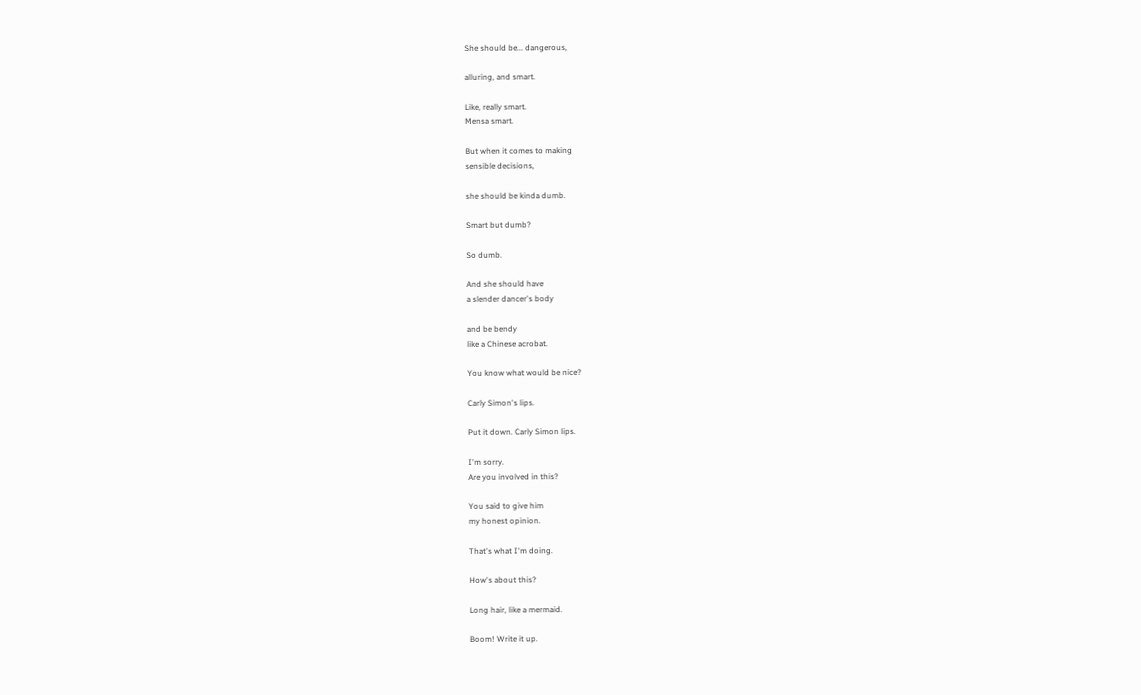She should be... dangerous,

alluring, and smart.

Like, really smart.
Mensa smart.

But when it comes to making
sensible decisions,

she should be kinda dumb.

Smart but dumb?

So dumb.

And she should have
a slender dancer's body

and be bendy
like a Chinese acrobat.

You know what would be nice?

Carly Simon's lips.

Put it down. Carly Simon lips.

I'm sorry.
Are you involved in this?

You said to give him
my honest opinion.

That's what I'm doing.

How's about this?

Long hair, like a mermaid.

Boom! Write it up.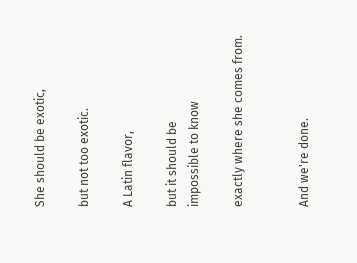She should be exotic,

but not too exotic.

A Latin flavor,

but it should be
impossible to know

exactly where she comes from.


And we're done.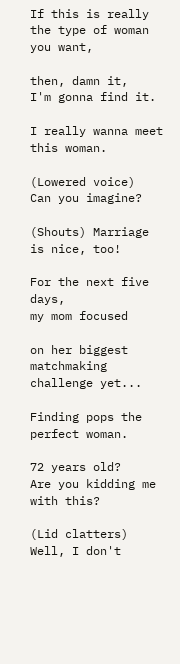If this is really
the type of woman you want,

then, damn it,
I'm gonna find it.

I really wanna meet this woman.

(Lowered voice)
Can you imagine?

(Shouts) Marriage is nice, too!

For the next five days,
my mom focused

on her biggest
matchmaking challenge yet...

Finding pops the perfect woman.

72 years old?
Are you kidding me with this?

(Lid clatters)
Well, I don't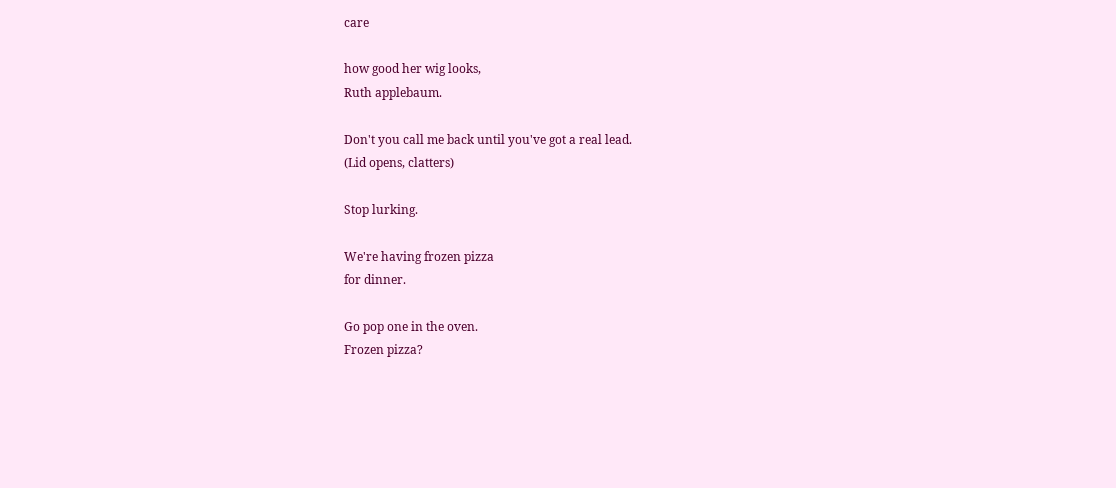care

how good her wig looks,
Ruth applebaum.

Don't you call me back until you've got a real lead.
(Lid opens, clatters)

Stop lurking.

We're having frozen pizza
for dinner.

Go pop one in the oven.
Frozen pizza?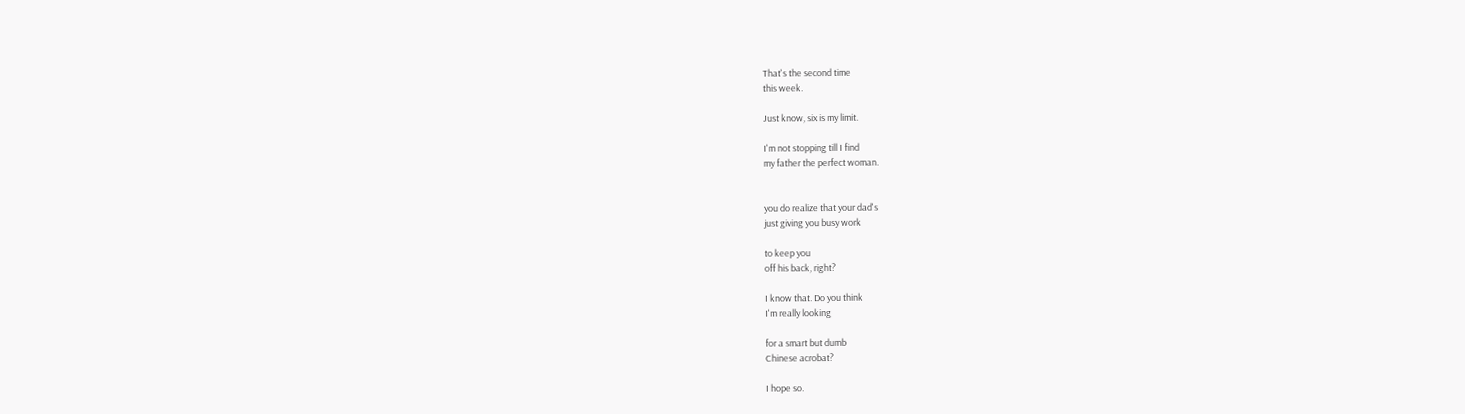That's the second time
this week.

Just know, six is my limit.

I'm not stopping till I find
my father the perfect woman.


you do realize that your dad's
just giving you busy work

to keep you
off his back, right?

I know that. Do you think
I'm really looking

for a smart but dumb
Chinese acrobat?

I hope so.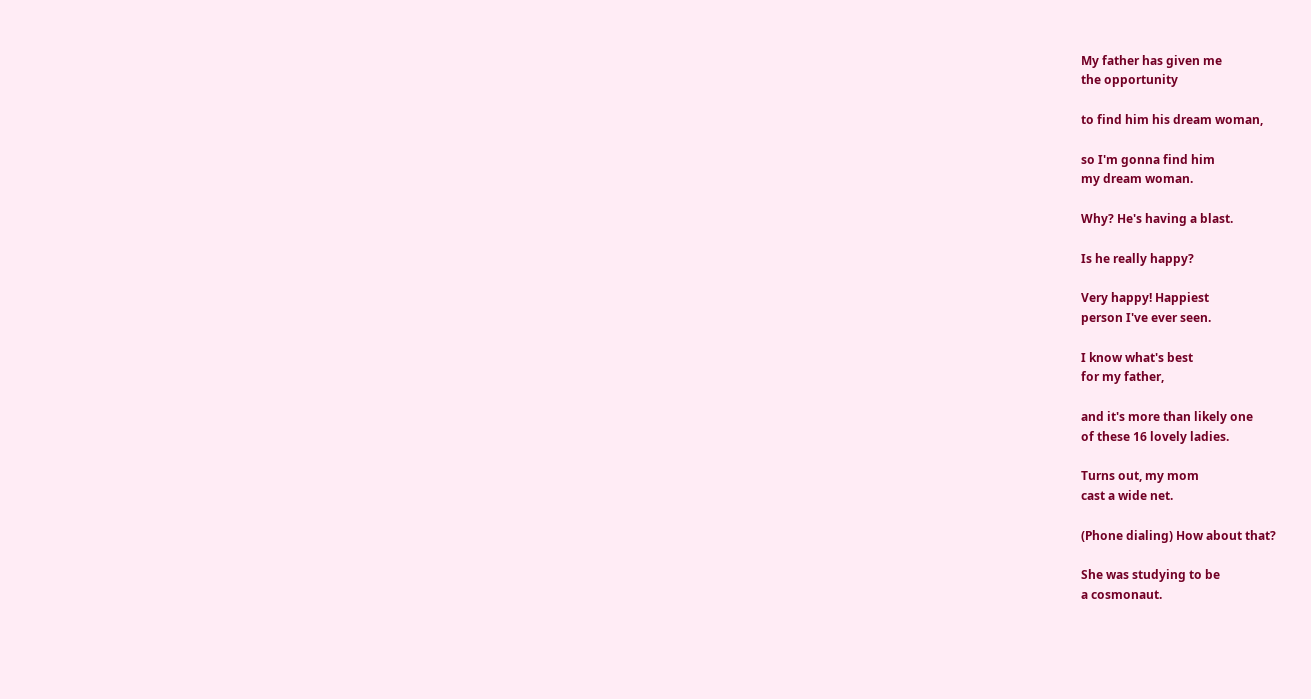My father has given me
the opportunity

to find him his dream woman,

so I'm gonna find him
my dream woman.

Why? He's having a blast.

Is he really happy?

Very happy! Happiest
person I've ever seen.

I know what's best
for my father,

and it's more than likely one
of these 16 lovely ladies.

Turns out, my mom
cast a wide net.

(Phone dialing) How about that?

She was studying to be
a cosmonaut.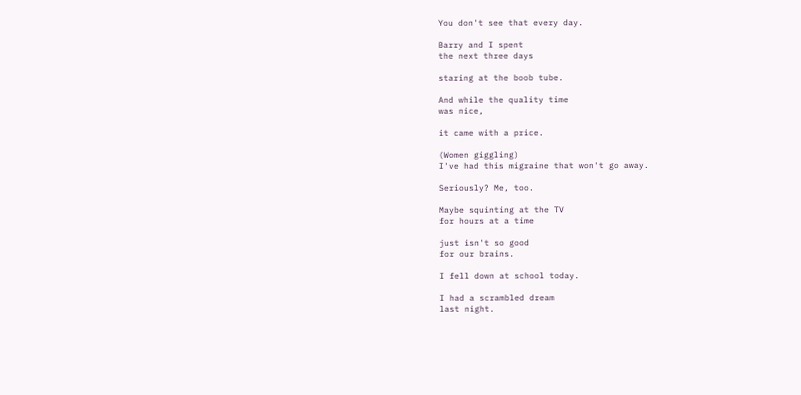You don't see that every day.

Barry and I spent
the next three days

staring at the boob tube.

And while the quality time
was nice,

it came with a price.

(Women giggling)
I've had this migraine that won't go away.

Seriously? Me, too.

Maybe squinting at the TV
for hours at a time

just isn't so good
for our brains.

I fell down at school today.

I had a scrambled dream
last night.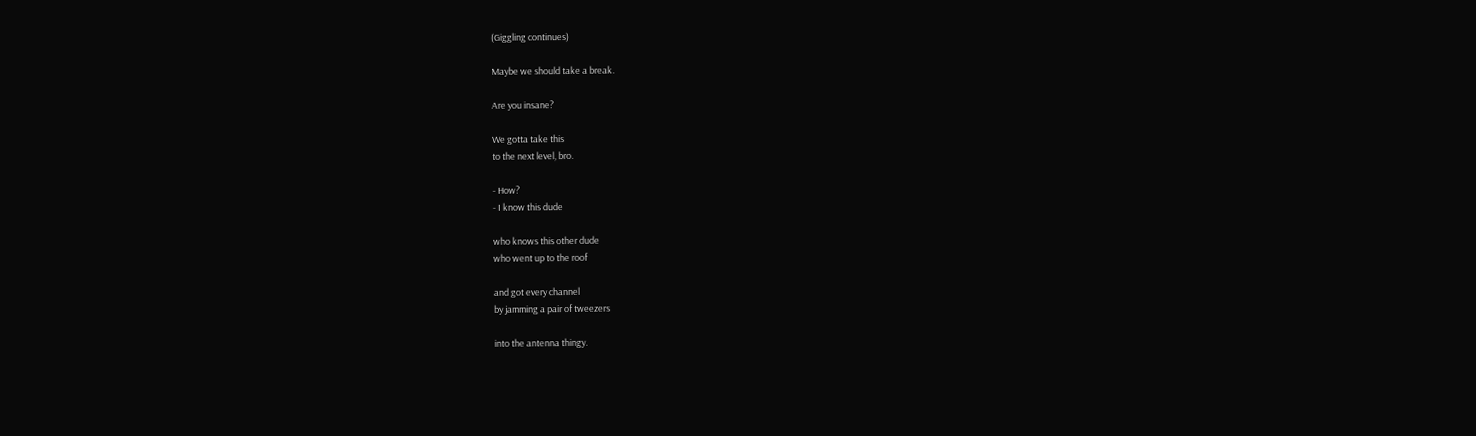(Giggling continues)

Maybe we should take a break.

Are you insane?

We gotta take this
to the next level, bro.

- How?
- I know this dude

who knows this other dude
who went up to the roof

and got every channel
by jamming a pair of tweezers

into the antenna thingy.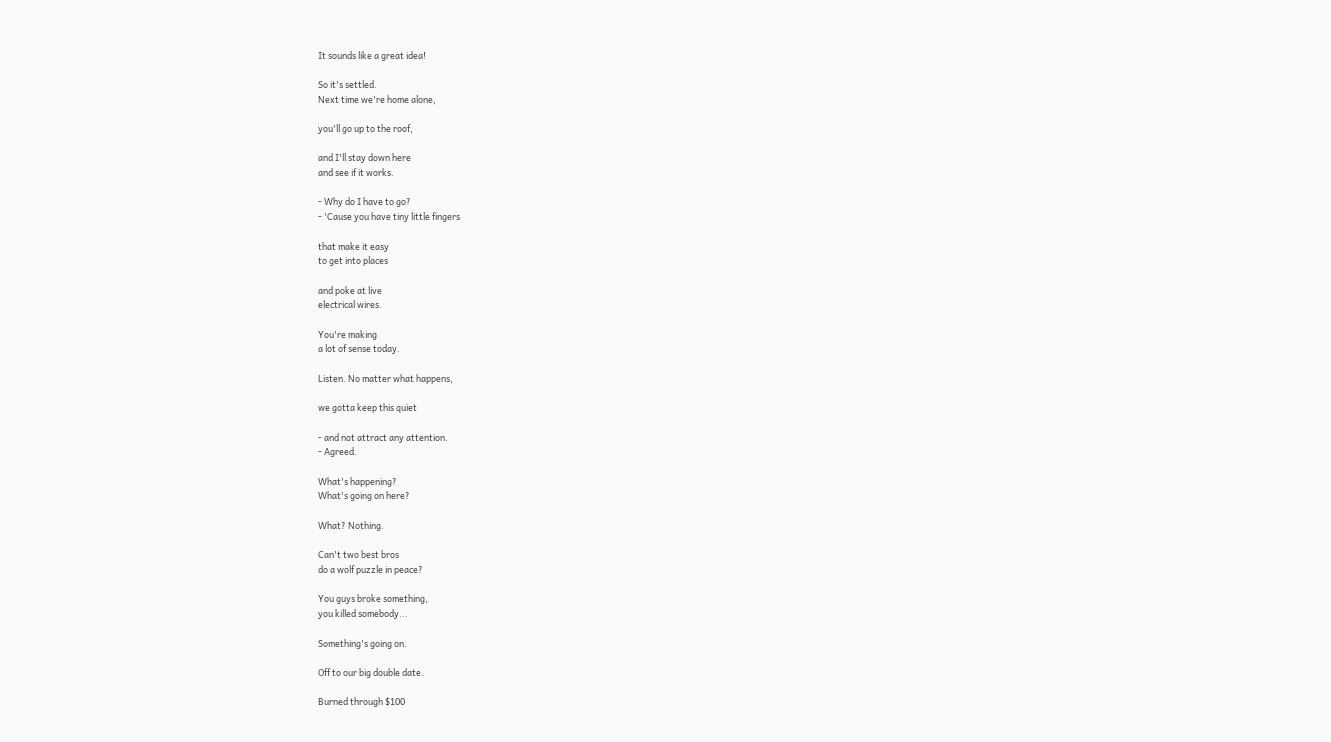It sounds like a great idea!

So it's settled.
Next time we're home alone,

you'll go up to the roof,

and I'll stay down here
and see if it works.

- Why do I have to go?
- 'Cause you have tiny little fingers

that make it easy
to get into places

and poke at live
electrical wires.

You're making
a lot of sense today.

Listen. No matter what happens,

we gotta keep this quiet

- and not attract any attention.
- Agreed.

What's happening?
What's going on here?

What? Nothing.

Can't two best bros
do a wolf puzzle in peace?

You guys broke something,
you killed somebody...

Something's going on.

Off to our big double date.

Burned through $100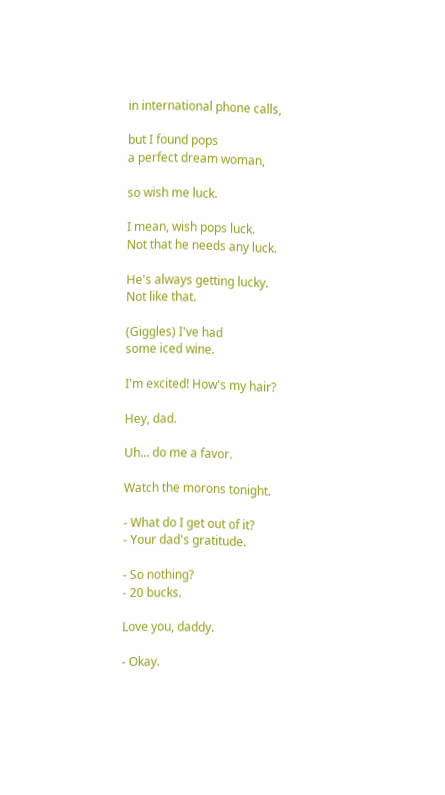in international phone calls,

but I found pops
a perfect dream woman,

so wish me luck.

I mean, wish pops luck.
Not that he needs any luck.

He's always getting lucky.
Not like that.

(Giggles) I've had
some iced wine.

I'm excited! How's my hair?

Hey, dad.

Uh... do me a favor.

Watch the morons tonight.

- What do I get out of it?
- Your dad's gratitude.

- So nothing?
- 20 bucks.

Love you, daddy.

- Okay.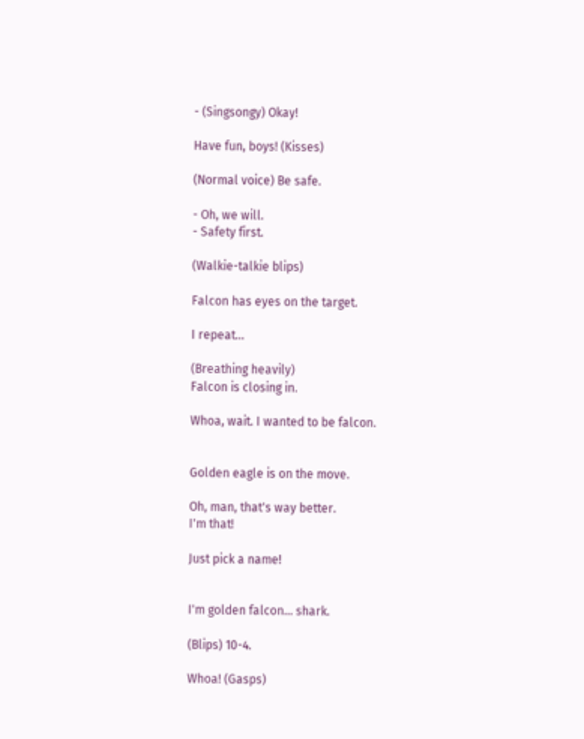- (Singsongy) Okay!

Have fun, boys! (Kisses)

(Normal voice) Be safe.

- Oh, we will.
- Safety first.

(Walkie-talkie blips)

Falcon has eyes on the target.

I repeat...

(Breathing heavily)
Falcon is closing in.

Whoa, wait. I wanted to be falcon.


Golden eagle is on the move.

Oh, man, that's way better.
I'm that!

Just pick a name!


I'm golden falcon... shark.

(Blips) 10-4.

Whoa! (Gasps)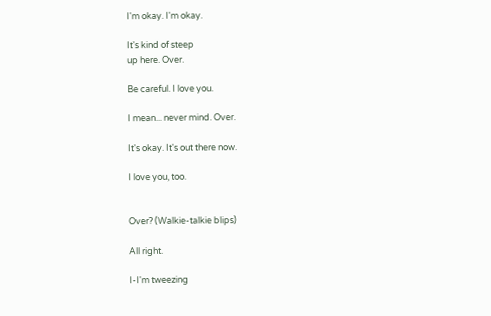I'm okay. I'm okay.

It's kind of steep
up here. Over.

Be careful. I love you.

I mean... never mind. Over.

It's okay. It's out there now.

I love you, too.


Over? (Walkie-talkie blips)

All right.

I-I'm tweezing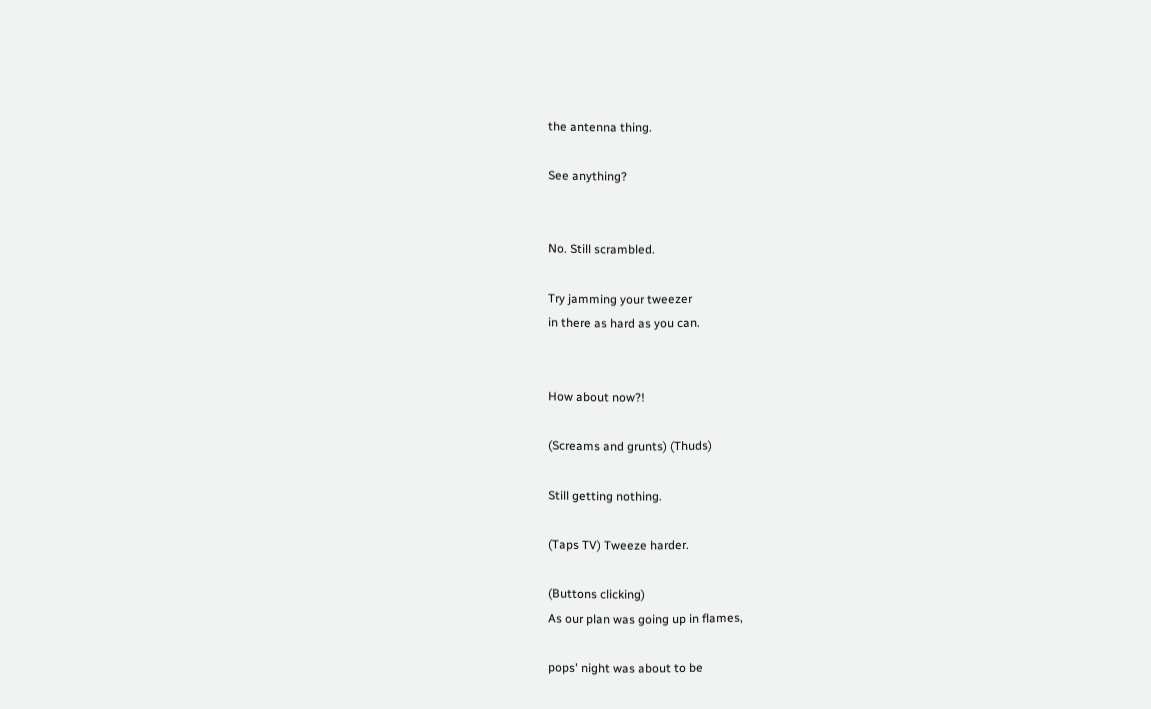the antenna thing.

See anything?


No. Still scrambled.

Try jamming your tweezer
in there as hard as you can.


How about now?!

(Screams and grunts) (Thuds)

Still getting nothing.

(Taps TV) Tweeze harder.

(Buttons clicking)
As our plan was going up in flames,

pops' night was about to be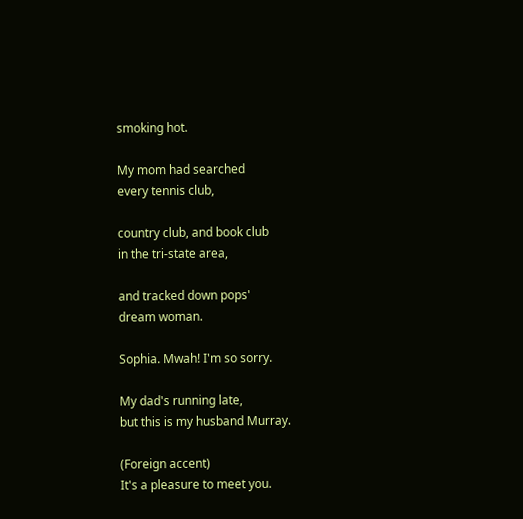smoking hot.

My mom had searched
every tennis club,

country club, and book club
in the tri-state area,

and tracked down pops'
dream woman.

Sophia. Mwah! I'm so sorry.

My dad's running late,
but this is my husband Murray.

(Foreign accent)
It's a pleasure to meet you.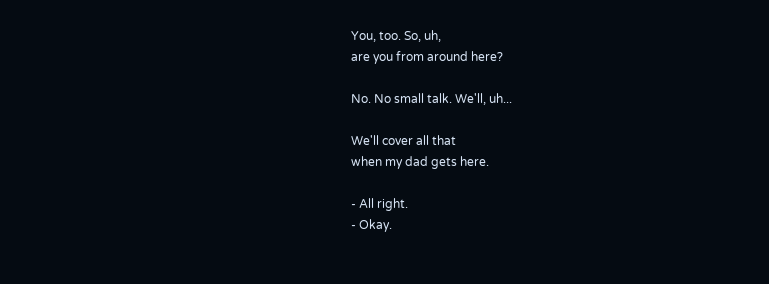You, too. So, uh,
are you from around here?

No. No small talk. We'll, uh...

We'll cover all that
when my dad gets here.

- All right.
- Okay.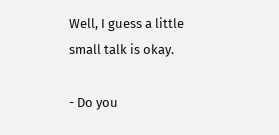Well, I guess a little
small talk is okay.

- Do you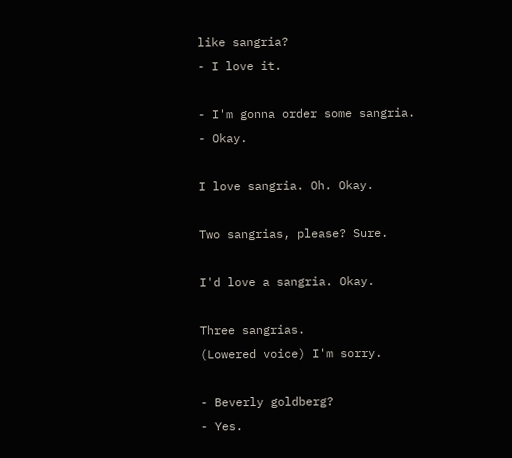like sangria?
- I love it.

- I'm gonna order some sangria.
- Okay.

I love sangria. Oh. Okay.

Two sangrias, please? Sure.

I'd love a sangria. Okay.

Three sangrias.
(Lowered voice) I'm sorry.

- Beverly goldberg?
- Yes.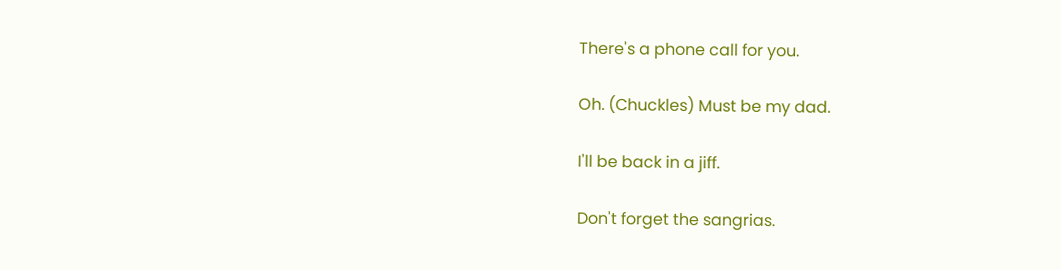There's a phone call for you.

Oh. (Chuckles) Must be my dad.

I'll be back in a jiff.

Don't forget the sangrias.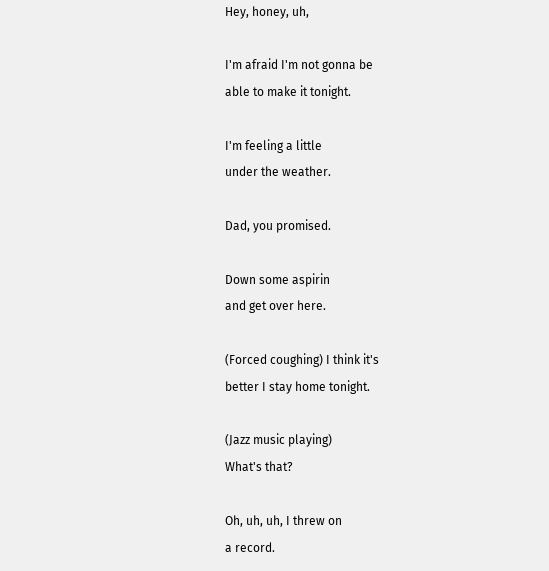Hey, honey, uh,

I'm afraid I'm not gonna be
able to make it tonight.

I'm feeling a little
under the weather.

Dad, you promised.

Down some aspirin
and get over here.

(Forced coughing) I think it's
better I stay home tonight.

(Jazz music playing)
What's that?

Oh, uh, uh, I threw on
a record.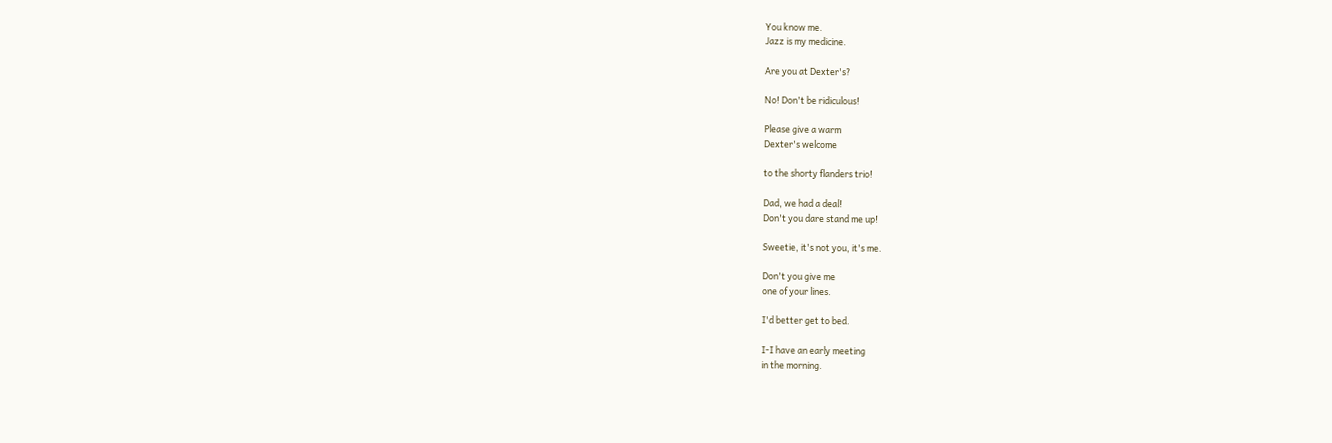You know me.
Jazz is my medicine.

Are you at Dexter's?

No! Don't be ridiculous!

Please give a warm
Dexter's welcome

to the shorty flanders trio!

Dad, we had a deal!
Don't you dare stand me up!

Sweetie, it's not you, it's me.

Don't you give me
one of your lines.

I'd better get to bed.

I-I have an early meeting
in the morning.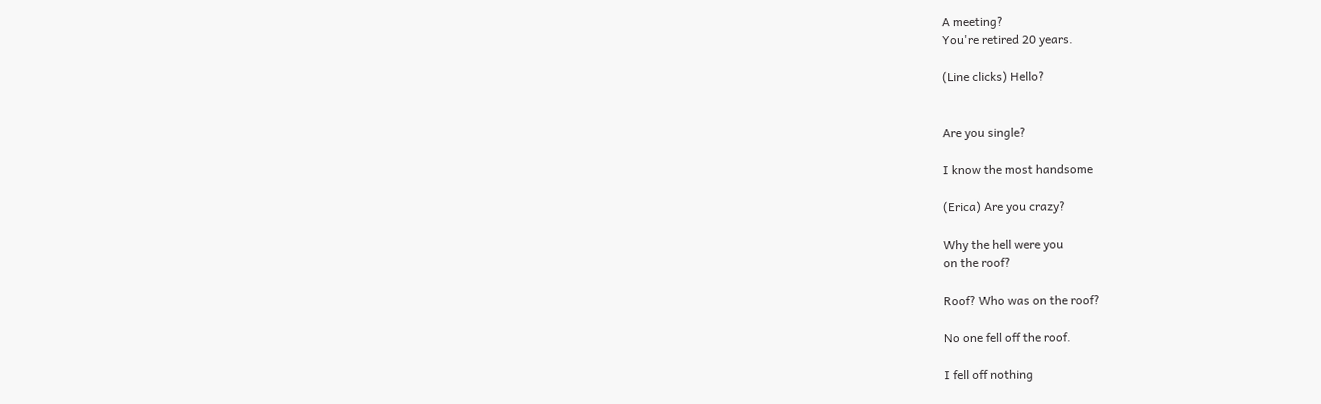A meeting?
You're retired 20 years.

(Line clicks) Hello?


Are you single?

I know the most handsome

(Erica) Are you crazy?

Why the hell were you
on the roof?

Roof? Who was on the roof?

No one fell off the roof.

I fell off nothing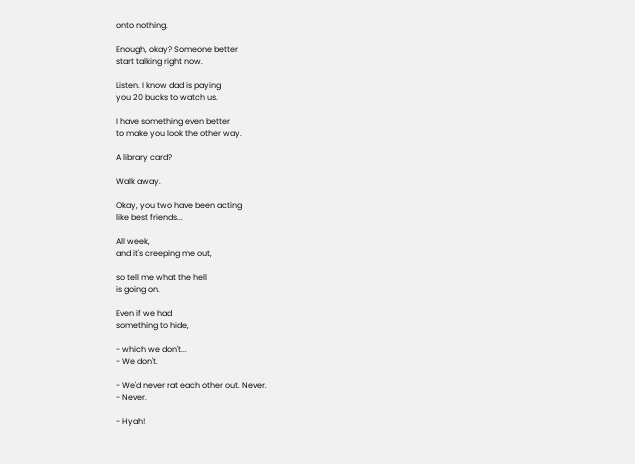onto nothing.

Enough, okay? Someone better
start talking right now.

Listen. I know dad is paying
you 20 bucks to watch us.

I have something even better
to make you look the other way.

A library card?

Walk away.

Okay, you two have been acting
like best friends...

All week,
and it's creeping me out,

so tell me what the hell
is going on.

Even if we had
something to hide,

- which we don't...
- We don't.

- We'd never rat each other out. Never.
- Never.

- Hyah!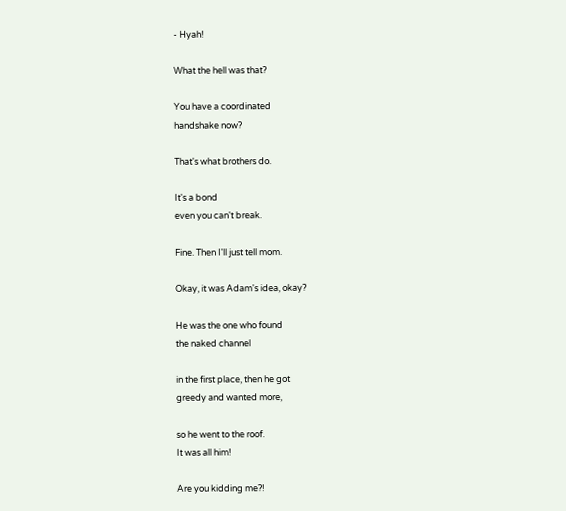- Hyah!

What the hell was that?

You have a coordinated
handshake now?

That's what brothers do.

It's a bond
even you can't break.

Fine. Then I'll just tell mom.

Okay, it was Adam's idea, okay?

He was the one who found
the naked channel

in the first place, then he got
greedy and wanted more,

so he went to the roof.
It was all him!

Are you kidding me?!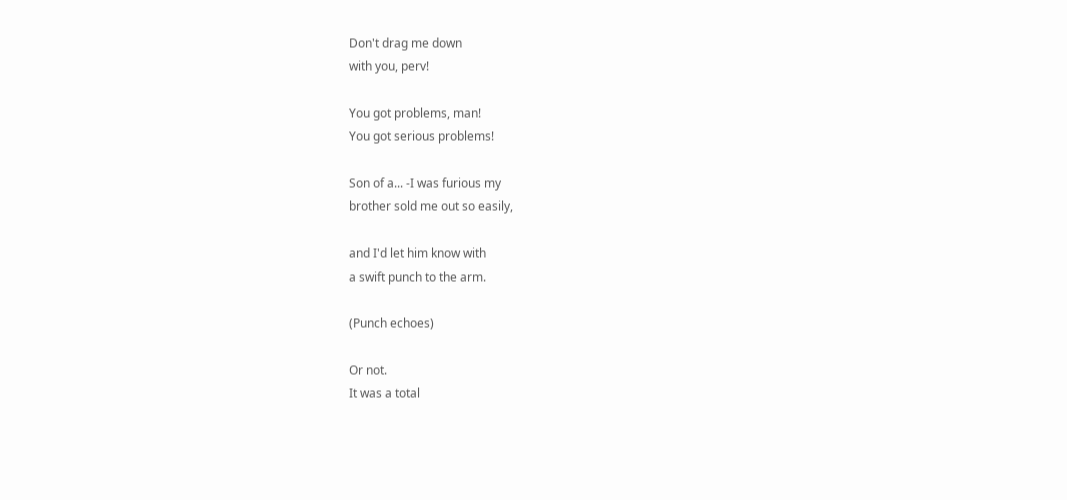Don't drag me down
with you, perv!

You got problems, man!
You got serious problems!

Son of a... -I was furious my
brother sold me out so easily,

and I'd let him know with
a swift punch to the arm.

(Punch echoes)

Or not.
It was a total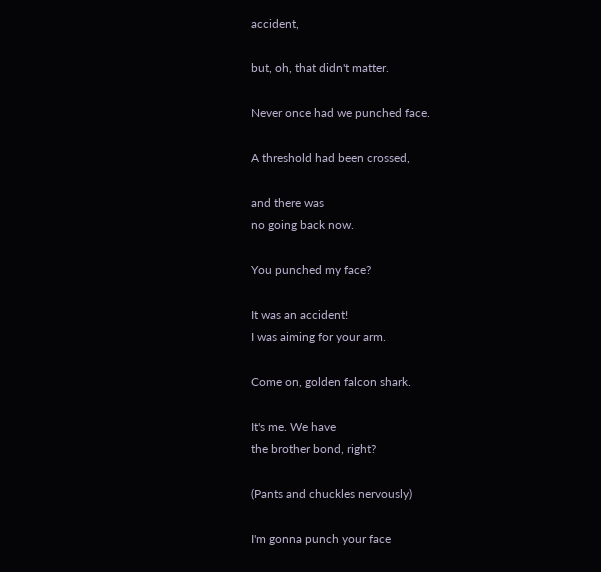accident,

but, oh, that didn't matter.

Never once had we punched face.

A threshold had been crossed,

and there was
no going back now.

You punched my face?

It was an accident!
I was aiming for your arm.

Come on, golden falcon shark.

It's me. We have
the brother bond, right?

(Pants and chuckles nervously)

I'm gonna punch your face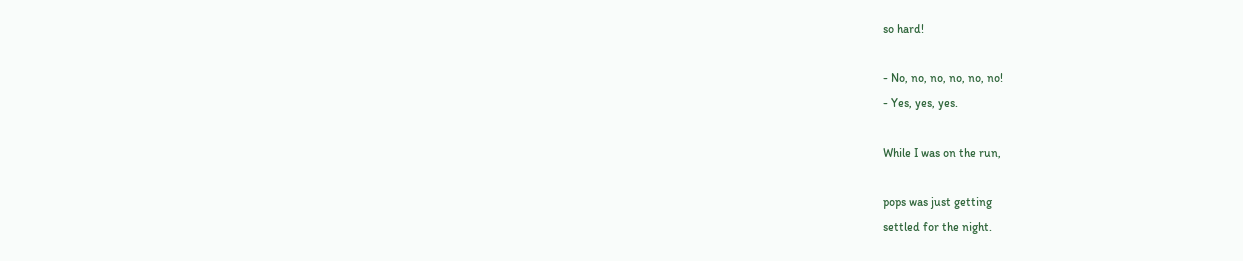so hard!

- No, no, no, no, no, no!
- Yes, yes, yes.

While I was on the run,

pops was just getting
settled for the night.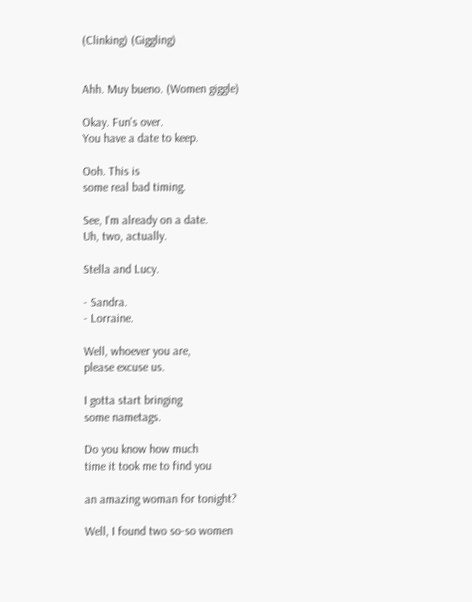(Clinking) (Giggling)


Ahh. Muy bueno. (Women giggle)

Okay. Fun's over.
You have a date to keep.

Ooh. This is
some real bad timing.

See, I'm already on a date.
Uh, two, actually.

Stella and Lucy.

- Sandra.
- Lorraine.

Well, whoever you are,
please excuse us.

I gotta start bringing
some nametags.

Do you know how much
time it took me to find you

an amazing woman for tonight?

Well, I found two so-so women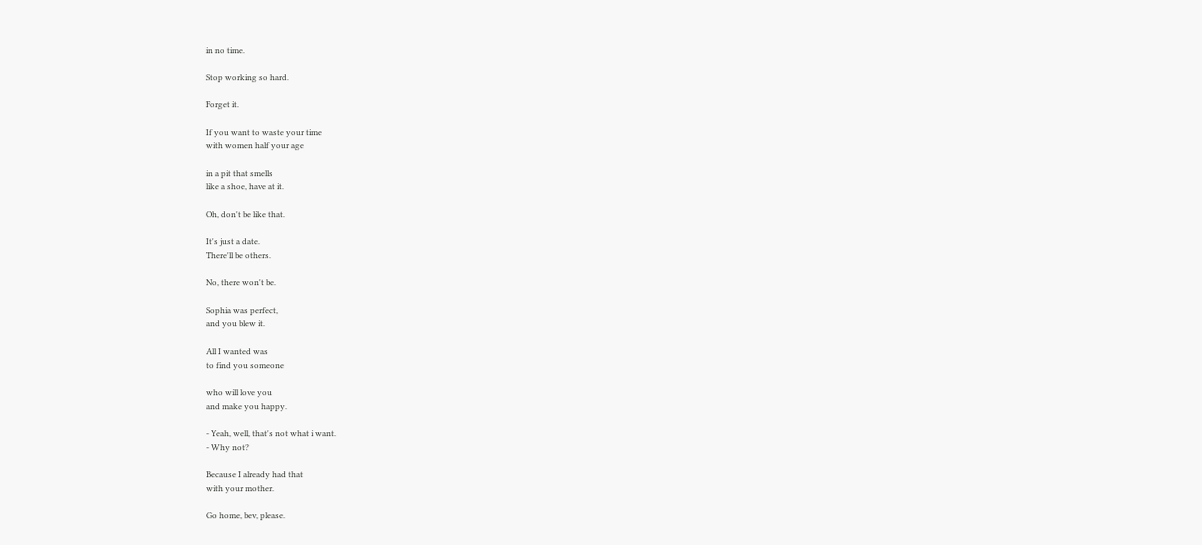in no time.

Stop working so hard.

Forget it.

If you want to waste your time
with women half your age

in a pit that smells
like a shoe, have at it.

Oh, don't be like that.

It's just a date.
There'll be others.

No, there won't be.

Sophia was perfect,
and you blew it.

All I wanted was
to find you someone

who will love you
and make you happy.

- Yeah, well, that's not what i want.
- Why not?

Because I already had that
with your mother.

Go home, bev, please.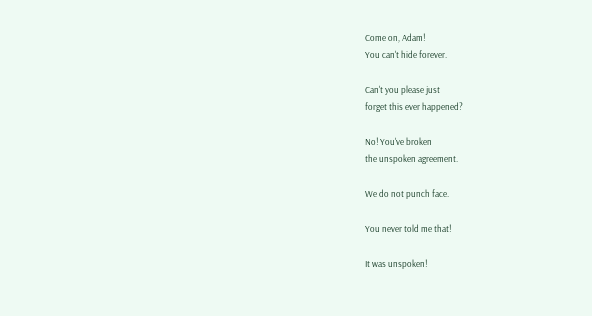Come on, Adam!
You can't hide forever.

Can't you please just
forget this ever happened?

No! You've broken
the unspoken agreement.

We do not punch face.

You never told me that!

It was unspoken!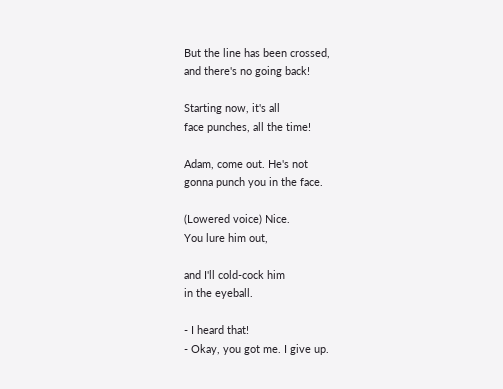But the line has been crossed,
and there's no going back!

Starting now, it's all
face punches, all the time!

Adam, come out. He's not
gonna punch you in the face.

(Lowered voice) Nice.
You lure him out,

and I'll cold-cock him
in the eyeball.

- I heard that!
- Okay, you got me. I give up.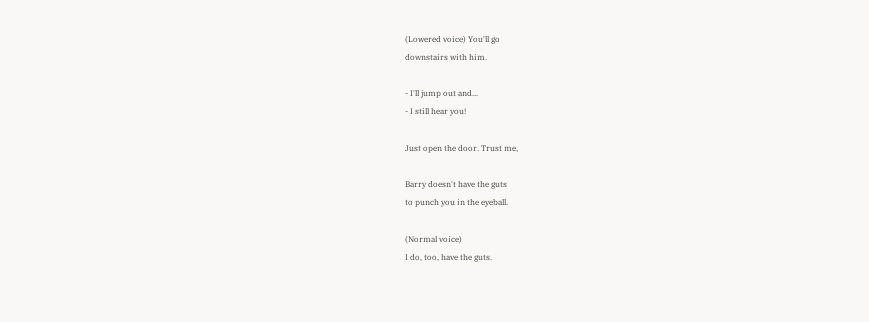(Lowered voice) You'll go
downstairs with him.

- I'll jump out and...
- I still hear you!

Just open the door. Trust me,

Barry doesn't have the guts
to punch you in the eyeball.

(Normal voice)
I do, too, have the guts.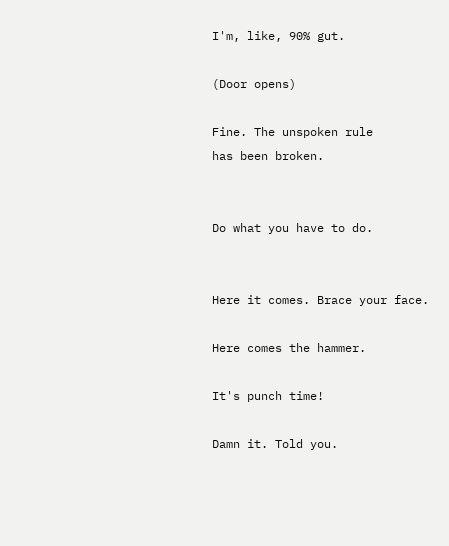I'm, like, 90% gut.

(Door opens)

Fine. The unspoken rule
has been broken.


Do what you have to do.


Here it comes. Brace your face.

Here comes the hammer.

It's punch time!

Damn it. Told you.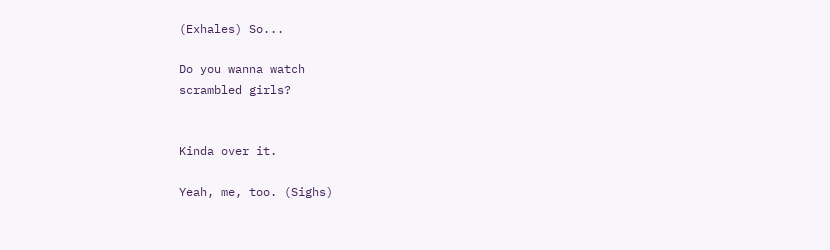(Exhales) So...

Do you wanna watch
scrambled girls?


Kinda over it.

Yeah, me, too. (Sighs)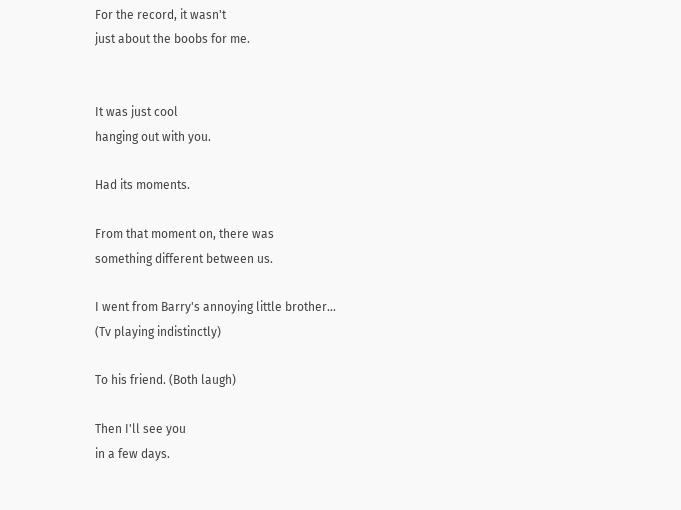For the record, it wasn't
just about the boobs for me.


It was just cool
hanging out with you.

Had its moments.

From that moment on, there was
something different between us.

I went from Barry's annoying little brother...
(Tv playing indistinctly)

To his friend. (Both laugh)

Then I'll see you
in a few days.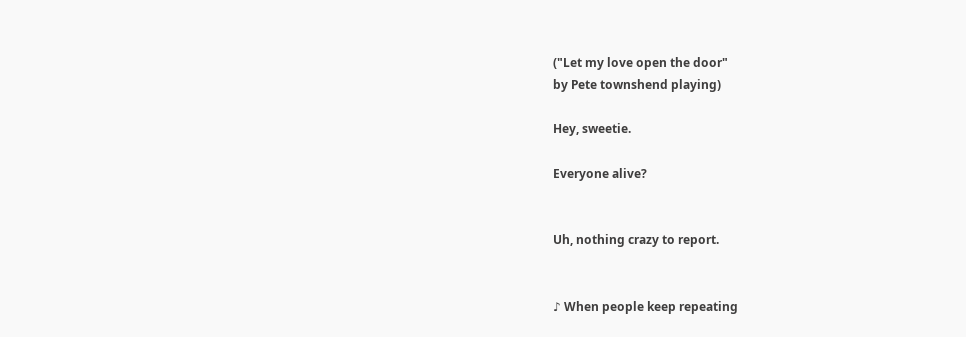("Let my love open the door"
by Pete townshend playing)

Hey, sweetie.

Everyone alive?


Uh, nothing crazy to report.


♪ When people keep repeating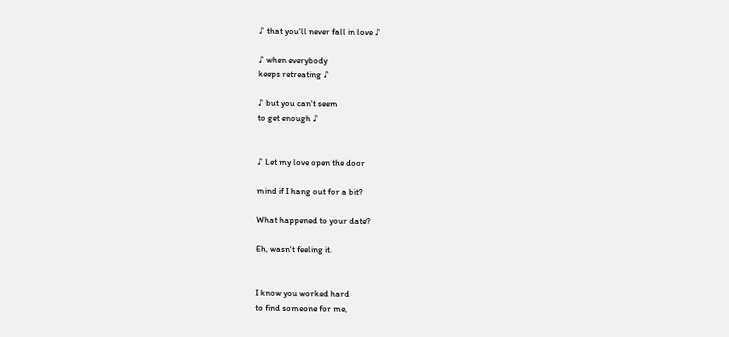♪ that you'll never fall in love ♪

♪ when everybody
keeps retreating ♪

♪ but you can't seem
to get enough ♪


♪ Let my love open the door

mind if I hang out for a bit?

What happened to your date?

Eh, wasn't feeling it.


I know you worked hard
to find someone for me,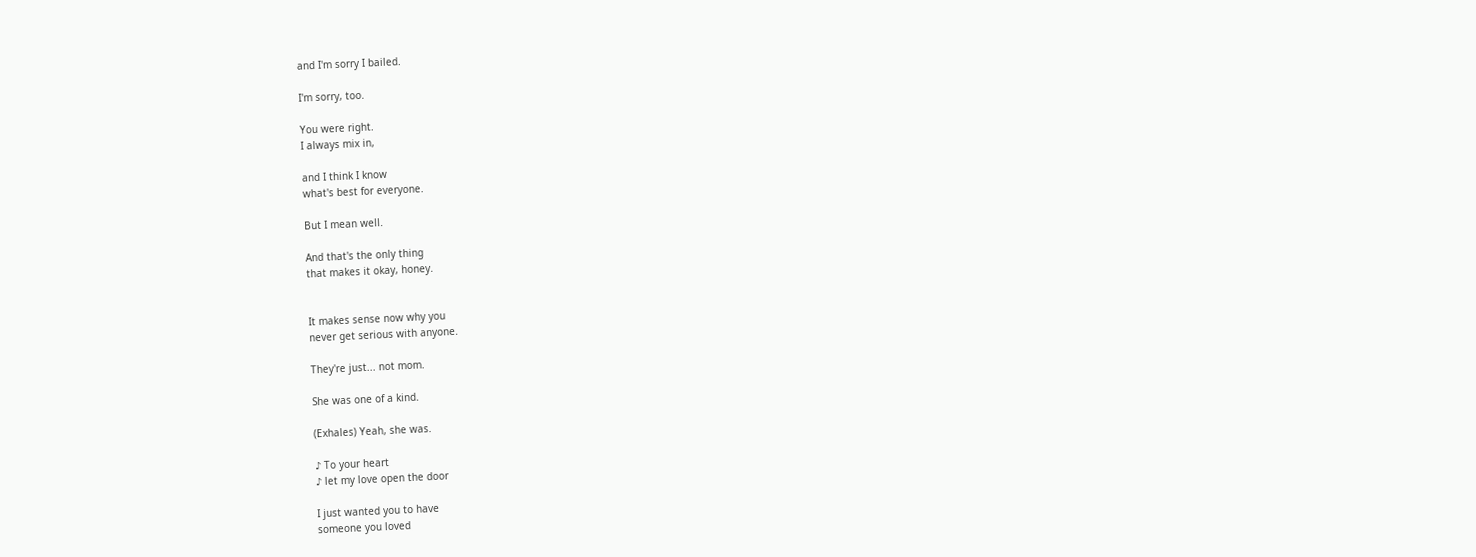and I'm sorry I bailed.

I'm sorry, too.

You were right.
I always mix in,

and I think I know
what's best for everyone.

But I mean well.

And that's the only thing
that makes it okay, honey.


It makes sense now why you
never get serious with anyone.

They're just... not mom.

She was one of a kind.

(Exhales) Yeah, she was.

♪ To your heart
♪ let my love open the door

I just wanted you to have
someone you loved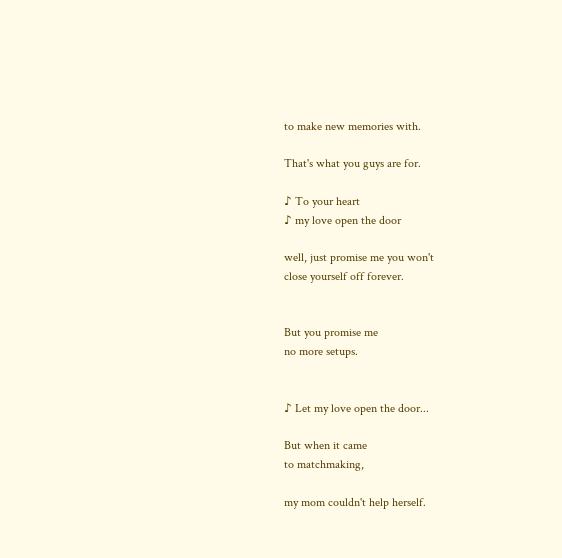to make new memories with.

That's what you guys are for.

♪ To your heart
♪ my love open the door

well, just promise me you won't
close yourself off forever.


But you promise me
no more setups.


♪ Let my love open the door...

But when it came
to matchmaking,

my mom couldn't help herself.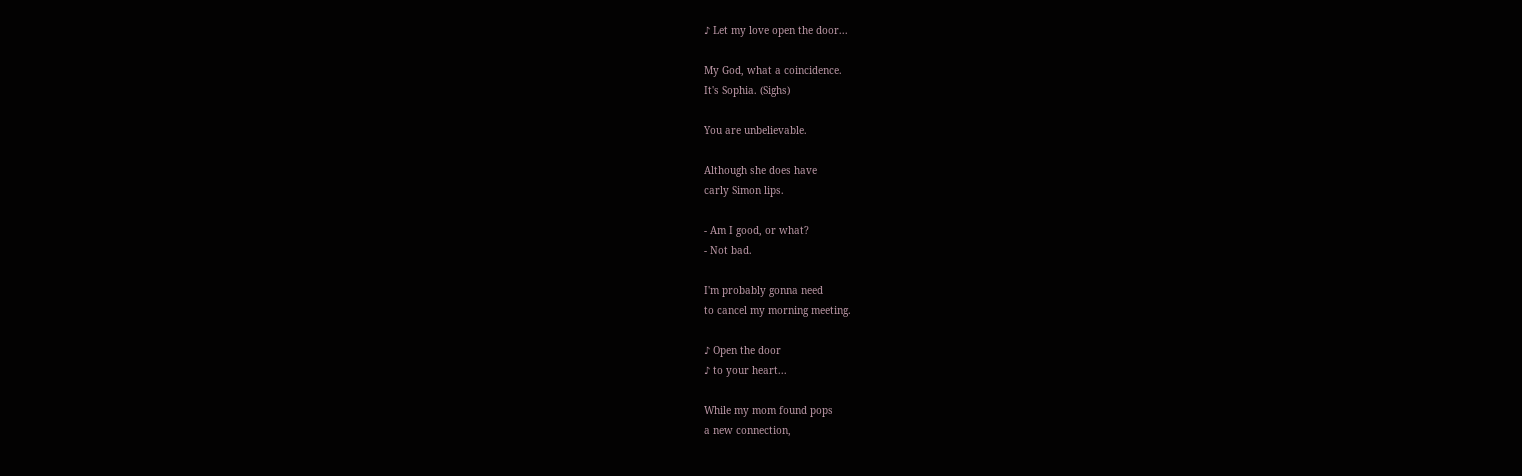♪ Let my love open the door...

My God, what a coincidence.
It's Sophia. (Sighs)

You are unbelievable.

Although she does have
carly Simon lips.

- Am I good, or what?
- Not bad.

I'm probably gonna need
to cancel my morning meeting.

♪ Open the door
♪ to your heart...

While my mom found pops
a new connection,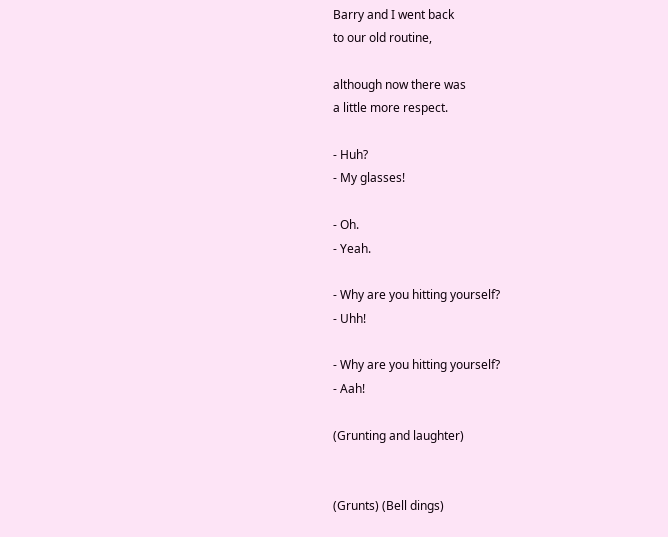Barry and I went back
to our old routine,

although now there was
a little more respect.

- Huh?
- My glasses!

- Oh.
- Yeah.

- Why are you hitting yourself?
- Uhh!

- Why are you hitting yourself?
- Aah!

(Grunting and laughter)


(Grunts) (Bell dings)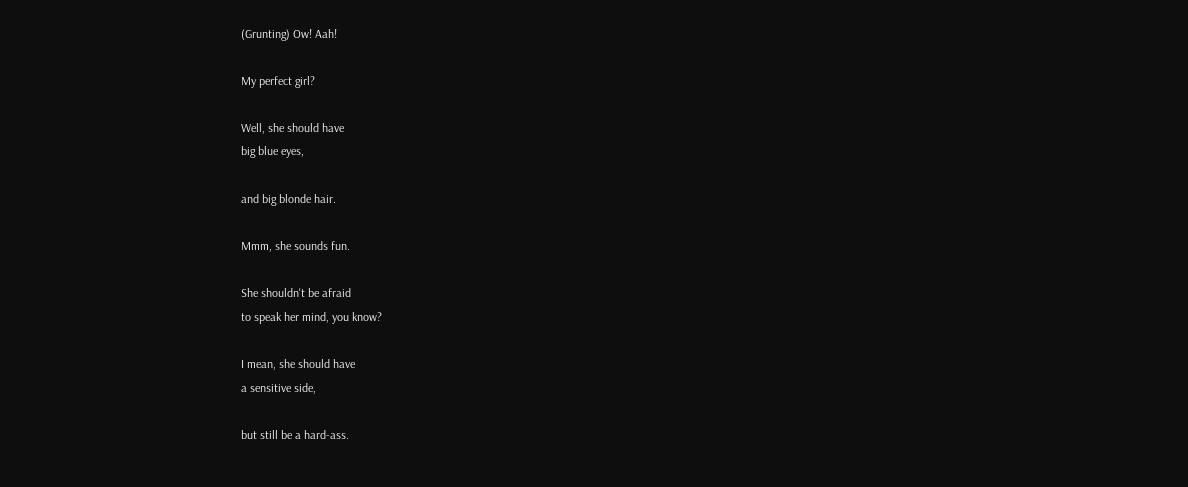(Grunting) Ow! Aah!

My perfect girl?

Well, she should have
big blue eyes,

and big blonde hair.

Mmm, she sounds fun.

She shouldn't be afraid
to speak her mind, you know?

I mean, she should have
a sensitive side,

but still be a hard-ass.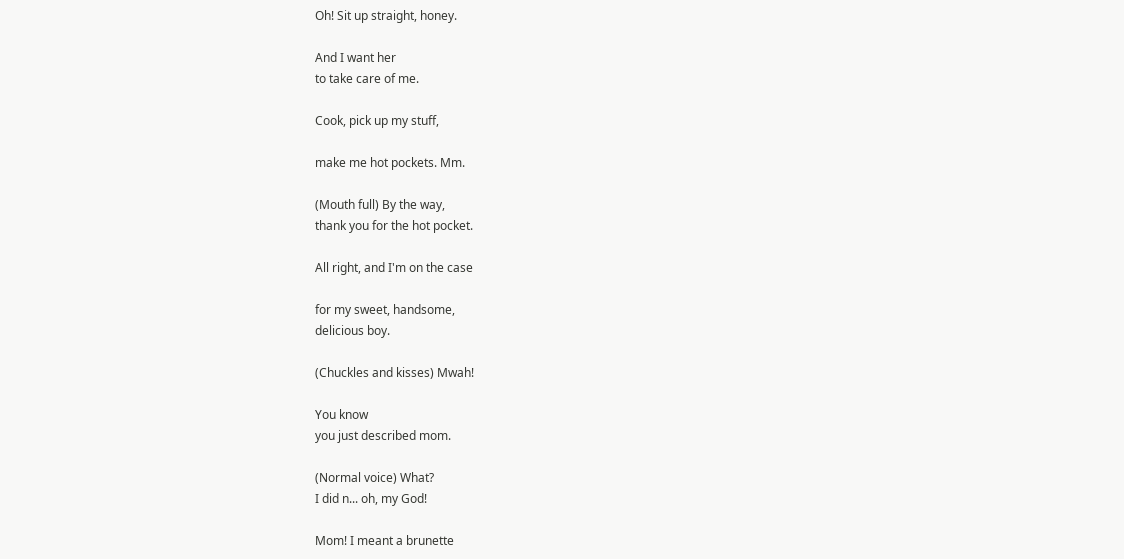Oh! Sit up straight, honey.

And I want her
to take care of me.

Cook, pick up my stuff,

make me hot pockets. Mm.

(Mouth full) By the way,
thank you for the hot pocket.

All right, and I'm on the case

for my sweet, handsome,
delicious boy.

(Chuckles and kisses) Mwah!

You know
you just described mom.

(Normal voice) What?
I did n... oh, my God!

Mom! I meant a brunette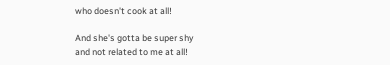who doesn't cook at all!

And she's gotta be super shy
and not related to me at all!